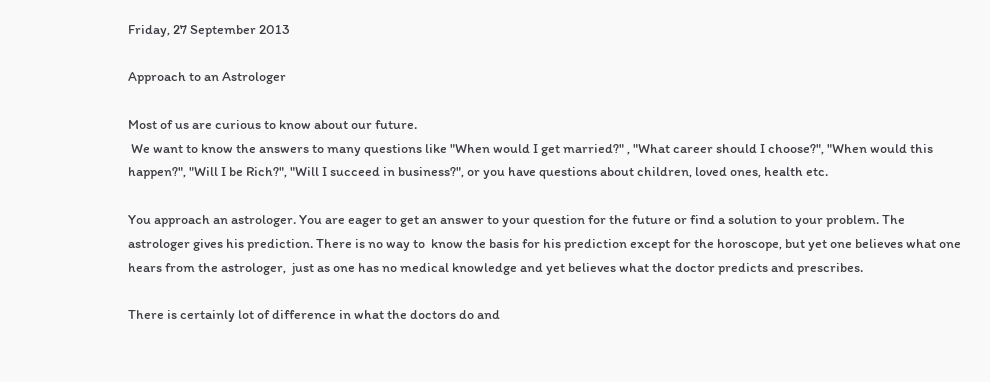Friday, 27 September 2013

Approach to an Astrologer

Most of us are curious to know about our future.
 We want to know the answers to many questions like "When would I get married?" , "What career should I choose?", "When would this happen?", "Will I be Rich?", "Will I succeed in business?", or you have questions about children, loved ones, health etc.

You approach an astrologer. You are eager to get an answer to your question for the future or find a solution to your problem. The astrologer gives his prediction. There is no way to  know the basis for his prediction except for the horoscope, but yet one believes what one hears from the astrologer,  just as one has no medical knowledge and yet believes what the doctor predicts and prescribes.

There is certainly lot of difference in what the doctors do and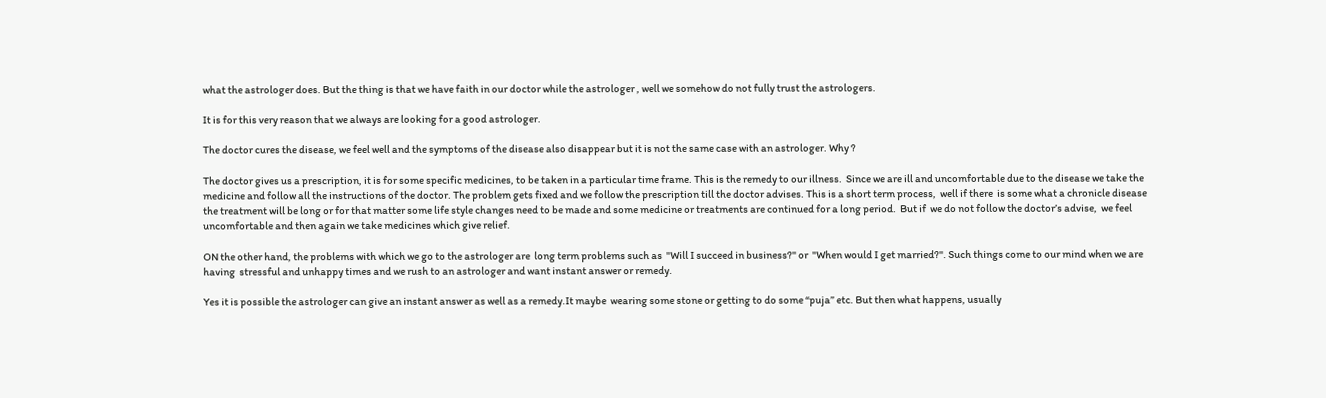what the astrologer does. But the thing is that we have faith in our doctor while the astrologer , well we somehow do not fully trust the astrologers.

It is for this very reason that we always are looking for a good astrologer.

The doctor cures the disease, we feel well and the symptoms of the disease also disappear but it is not the same case with an astrologer. Why ?

The doctor gives us a prescription, it is for some specific medicines, to be taken in a particular time frame. This is the remedy to our illness.  Since we are ill and uncomfortable due to the disease we take the medicine and follow all the instructions of the doctor. The problem gets fixed and we follow the prescription till the doctor advises. This is a short term process,  well if there  is some what a chronicle disease the treatment will be long or for that matter some life style changes need to be made and some medicine or treatments are continued for a long period.  But if  we do not follow the doctor’s advise,  we feel uncomfortable and then again we take medicines which give relief.

ON the other hand, the problems with which we go to the astrologer are  long term problems such as  "Will I succeed in business?" or  "When would I get married?". Such things come to our mind when we are having  stressful and unhappy times and we rush to an astrologer and want instant answer or remedy.

Yes it is possible the astrologer can give an instant answer as well as a remedy.It maybe  wearing some stone or getting to do some “puja” etc. But then what happens, usually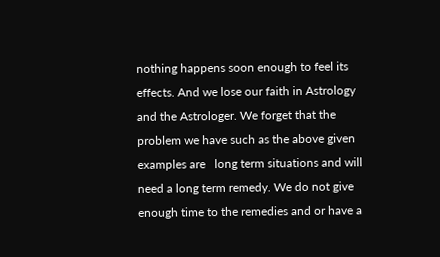nothing happens soon enough to feel its effects. And we lose our faith in Astrology and the Astrologer. We forget that the problem we have such as the above given examples are   long term situations and will need a long term remedy. We do not give enough time to the remedies and or have a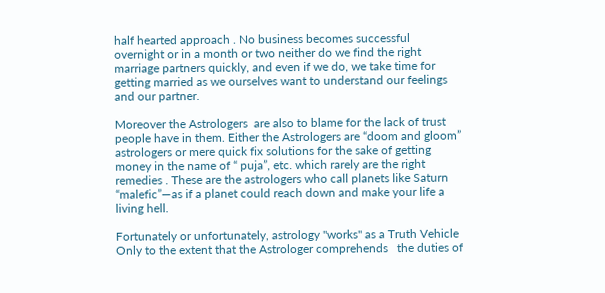half hearted approach . No business becomes successful overnight or in a month or two neither do we find the right marriage partners quickly, and even if we do, we take time for getting married as we ourselves want to understand our feelings and our partner.

Moreover the Astrologers  are also to blame for the lack of trust people have in them. Either the Astrologers are “doom and gloom” astrologers or mere quick fix solutions for the sake of getting money in the name of “ puja”, etc. which rarely are the right remedies . These are the astrologers who call planets like Saturn “malefic”—as if a planet could reach down and make your life a living hell.

Fortunately or unfortunately, astrology "works" as a Truth Vehicle Only to the extent that the Astrologer comprehends   the duties of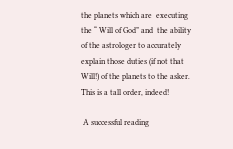the planets which are  executing the “ Will of God” and  the ability of the astrologer to accurately explain those duties (if not that Will!) of the planets to the asker. This is a tall order, indeed!

 A successful reading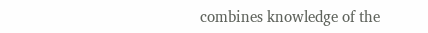combines knowledge of the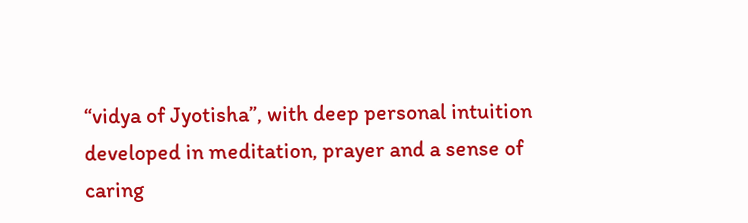“vidya of Jyotisha”, with deep personal intuition developed in meditation, prayer and a sense of caring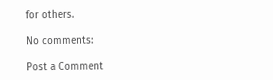for others.

No comments:

Post a Comment